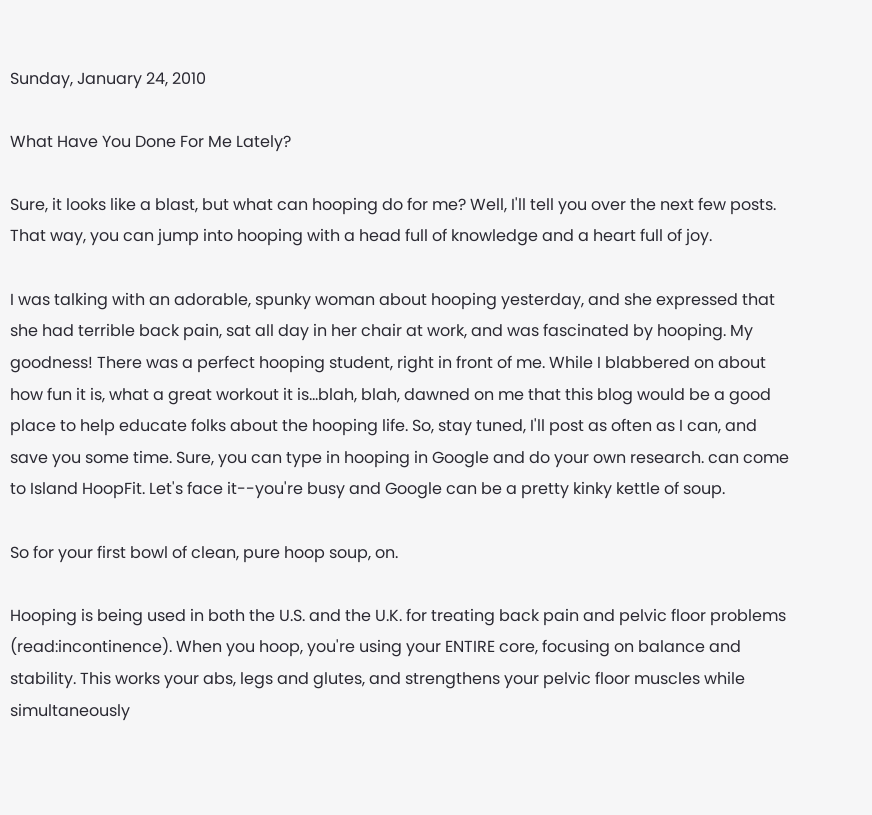Sunday, January 24, 2010

What Have You Done For Me Lately?

Sure, it looks like a blast, but what can hooping do for me? Well, I'll tell you over the next few posts. That way, you can jump into hooping with a head full of knowledge and a heart full of joy.

I was talking with an adorable, spunky woman about hooping yesterday, and she expressed that she had terrible back pain, sat all day in her chair at work, and was fascinated by hooping. My goodness! There was a perfect hooping student, right in front of me. While I blabbered on about how fun it is, what a great workout it is...blah, blah, dawned on me that this blog would be a good place to help educate folks about the hooping life. So, stay tuned, I'll post as often as I can, and save you some time. Sure, you can type in hooping in Google and do your own research. can come to Island HoopFit. Let's face it--you're busy and Google can be a pretty kinky kettle of soup.

So for your first bowl of clean, pure hoop soup, on.

Hooping is being used in both the U.S. and the U.K. for treating back pain and pelvic floor problems (read:incontinence). When you hoop, you're using your ENTIRE core, focusing on balance and stability. This works your abs, legs and glutes, and strengthens your pelvic floor muscles while simultaneously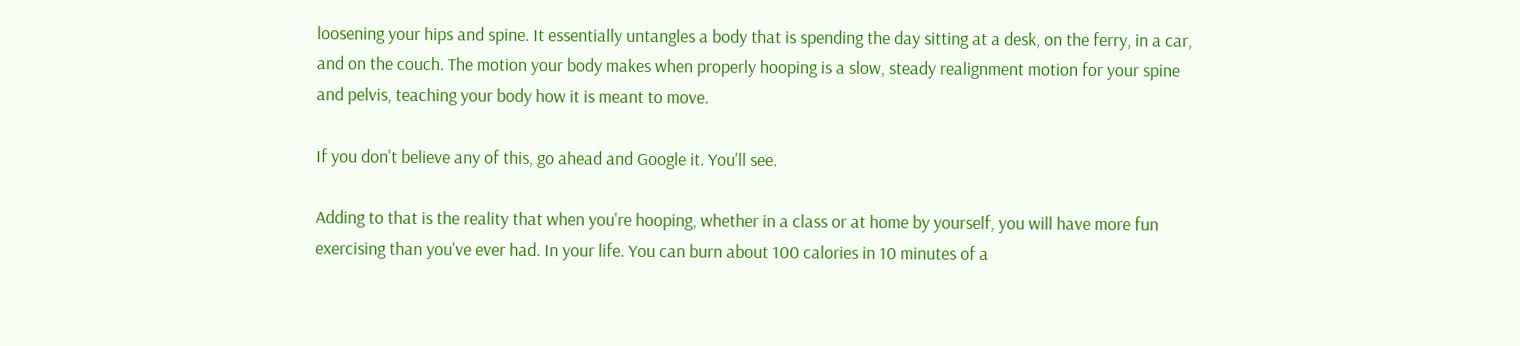loosening your hips and spine. It essentially untangles a body that is spending the day sitting at a desk, on the ferry, in a car, and on the couch. The motion your body makes when properly hooping is a slow, steady realignment motion for your spine and pelvis, teaching your body how it is meant to move.

If you don't believe any of this, go ahead and Google it. You'll see.

Adding to that is the reality that when you're hooping, whether in a class or at home by yourself, you will have more fun exercising than you've ever had. In your life. You can burn about 100 calories in 10 minutes of a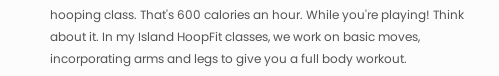hooping class. That's 600 calories an hour. While you're playing! Think about it. In my Island HoopFit classes, we work on basic moves, incorporating arms and legs to give you a full body workout.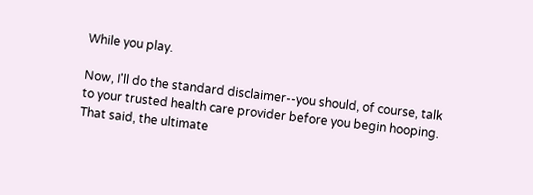While you play.

Now, I'll do the standard disclaimer--you should, of course, talk to your trusted health care provider before you begin hooping. That said, the ultimate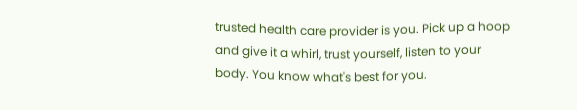trusted health care provider is you. Pick up a hoop and give it a whirl, trust yourself, listen to your body. You know what's best for you.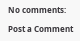No comments:

Post a Comment